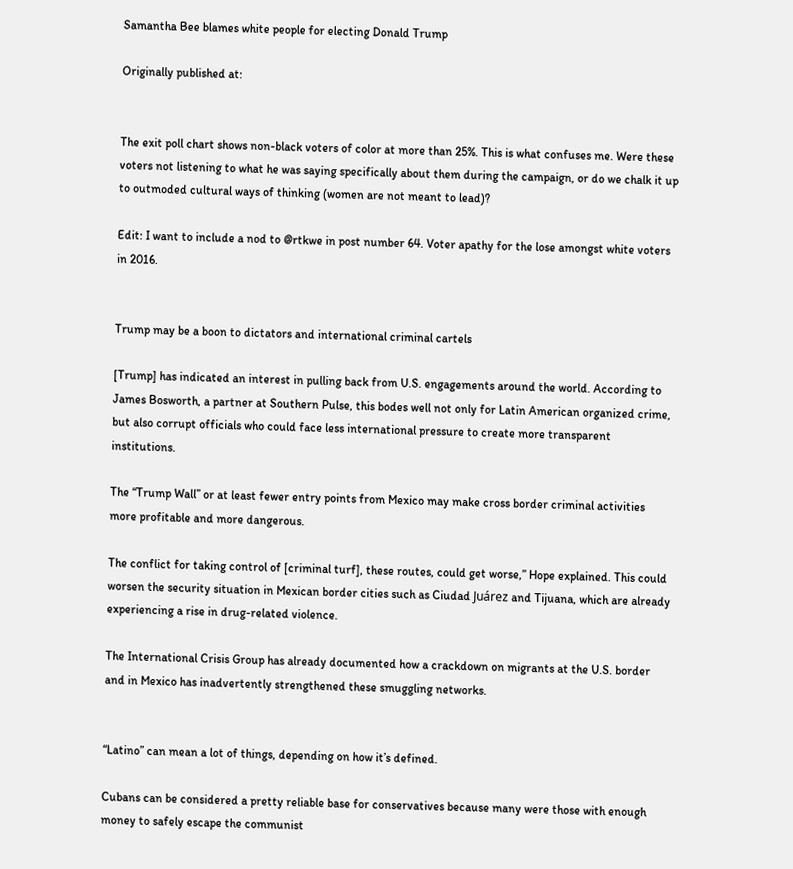Samantha Bee blames white people for electing Donald Trump

Originally published at:


The exit poll chart shows non-black voters of color at more than 25%. This is what confuses me. Were these voters not listening to what he was saying specifically about them during the campaign, or do we chalk it up to outmoded cultural ways of thinking (women are not meant to lead)?

Edit: I want to include a nod to @rtkwe in post number 64. Voter apathy for the lose amongst white voters in 2016.


Trump may be a boon to dictators and international criminal cartels

[Trump] has indicated an interest in pulling back from U.S. engagements around the world. According to James Bosworth, a partner at Southern Pulse, this bodes well not only for Latin American organized crime, but also corrupt officials who could face less international pressure to create more transparent institutions.

The “Trump Wall” or at least fewer entry points from Mexico may make cross border criminal activities more profitable and more dangerous.

The conflict for taking control of [criminal turf], these routes, could get worse,” Hope explained. This could worsen the security situation in Mexican border cities such as Ciudad Juárez and Tijuana, which are already experiencing a rise in drug-related violence.

The International Crisis Group has already documented how a crackdown on migrants at the U.S. border and in Mexico has inadvertently strengthened these smuggling networks.


“Latino” can mean a lot of things, depending on how it’s defined.

Cubans can be considered a pretty reliable base for conservatives because many were those with enough money to safely escape the communist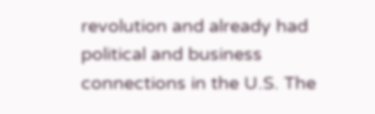revolution and already had political and business connections in the U.S. The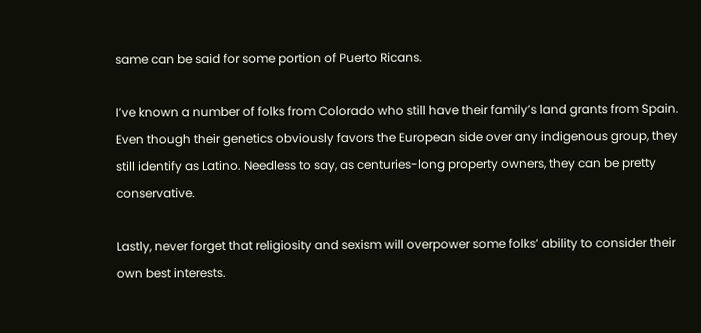same can be said for some portion of Puerto Ricans.

I’ve known a number of folks from Colorado who still have their family’s land grants from Spain. Even though their genetics obviously favors the European side over any indigenous group, they still identify as Latino. Needless to say, as centuries-long property owners, they can be pretty conservative.

Lastly, never forget that religiosity and sexism will overpower some folks’ ability to consider their own best interests.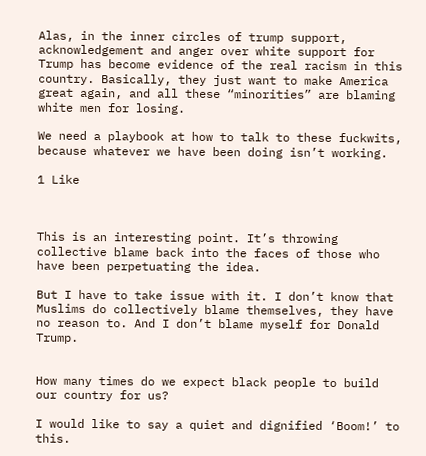Alas, in the inner circles of trump support, acknowledgement and anger over white support for Trump has become evidence of the real racism in this country. Basically, they just want to make America great again, and all these “minorities” are blaming white men for losing.

We need a playbook at how to talk to these fuckwits, because whatever we have been doing isn’t working.

1 Like



This is an interesting point. It’s throwing collective blame back into the faces of those who have been perpetuating the idea.

But I have to take issue with it. I don’t know that Muslims do collectively blame themselves, they have no reason to. And I don’t blame myself for Donald Trump.


How many times do we expect black people to build our country for us?

I would like to say a quiet and dignified ‘Boom!’ to this.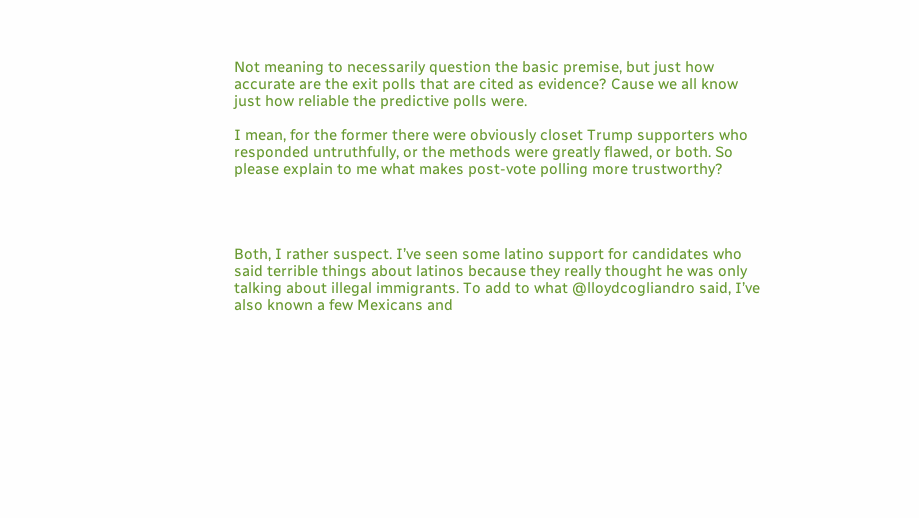Not meaning to necessarily question the basic premise, but just how accurate are the exit polls that are cited as evidence? Cause we all know just how reliable the predictive polls were.

I mean, for the former there were obviously closet Trump supporters who responded untruthfully, or the methods were greatly flawed, or both. So please explain to me what makes post-vote polling more trustworthy?




Both, I rather suspect. I’ve seen some latino support for candidates who said terrible things about latinos because they really thought he was only talking about illegal immigrants. To add to what @lloydcogliandro said, I’ve also known a few Mexicans and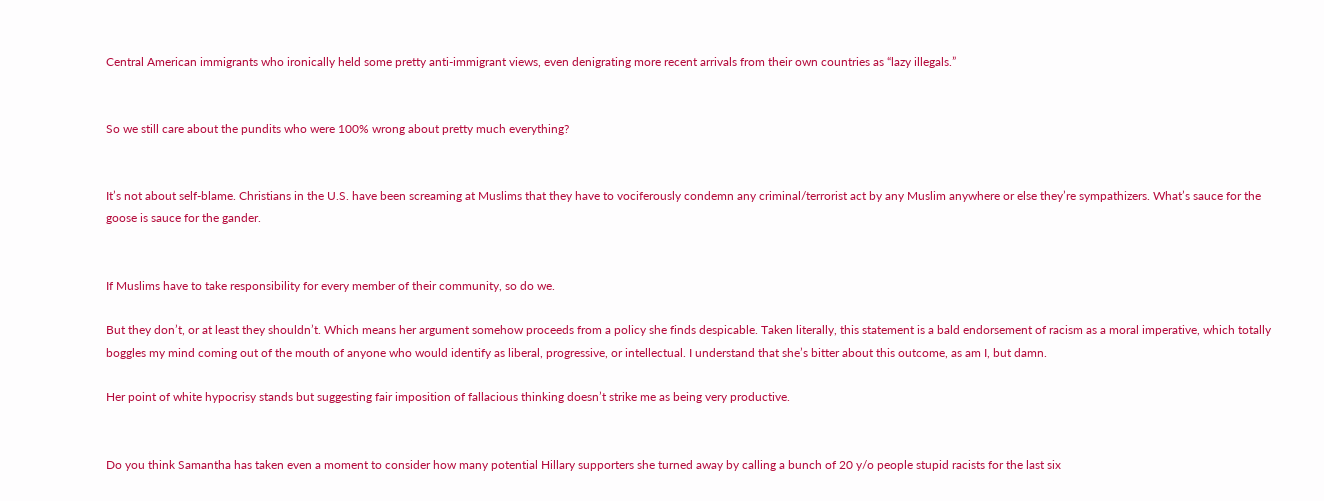Central American immigrants who ironically held some pretty anti-immigrant views, even denigrating more recent arrivals from their own countries as “lazy illegals.”


So we still care about the pundits who were 100% wrong about pretty much everything?


It’s not about self-blame. Christians in the U.S. have been screaming at Muslims that they have to vociferously condemn any criminal/terrorist act by any Muslim anywhere or else they’re sympathizers. What’s sauce for the goose is sauce for the gander.


If Muslims have to take responsibility for every member of their community, so do we.

But they don’t, or at least they shouldn’t. Which means her argument somehow proceeds from a policy she finds despicable. Taken literally, this statement is a bald endorsement of racism as a moral imperative, which totally boggles my mind coming out of the mouth of anyone who would identify as liberal, progressive, or intellectual. I understand that she’s bitter about this outcome, as am I, but damn.

Her point of white hypocrisy stands but suggesting fair imposition of fallacious thinking doesn’t strike me as being very productive.


Do you think Samantha has taken even a moment to consider how many potential Hillary supporters she turned away by calling a bunch of 20 y/o people stupid racists for the last six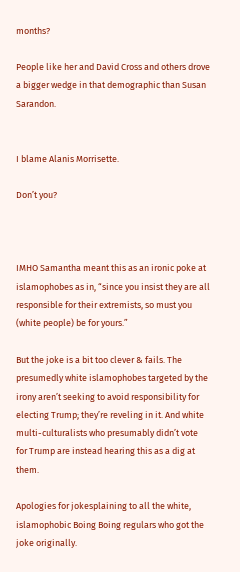months?

People like her and David Cross and others drove a bigger wedge in that demographic than Susan Sarandon.


I blame Alanis Morrisette.

Don’t you?



IMHO Samantha meant this as an ironic poke at islamophobes as in, “since you insist they are all responsible for their extremists, so must you (white people) be for yours.”

But the joke is a bit too clever & fails. The presumedly white islamophobes targeted by the irony aren’t seeking to avoid responsibility for electing Trump; they’re reveling in it. And white multi-culturalists who presumably didn’t vote for Trump are instead hearing this as a dig at them.

Apologies for jokesplaining to all the white, islamophobic Boing Boing regulars who got the joke originally.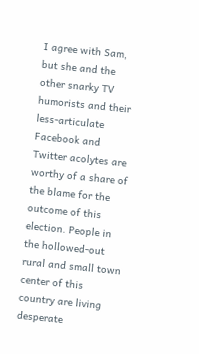I agree with Sam, but she and the other snarky TV humorists and their less-articulate Facebook and Twitter acolytes are worthy of a share of the blame for the outcome of this election. People in the hollowed-out rural and small town center of this country are living desperate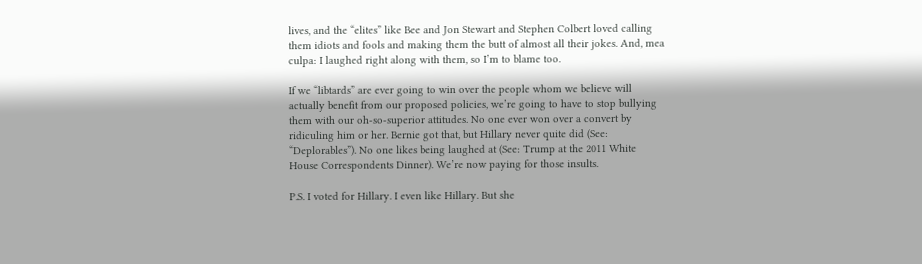lives, and the “elites” like Bee and Jon Stewart and Stephen Colbert loved calling them idiots and fools and making them the butt of almost all their jokes. And, mea culpa: I laughed right along with them, so I’m to blame too.

If we “libtards” are ever going to win over the people whom we believe will actually benefit from our proposed policies, we’re going to have to stop bullying them with our oh-so-superior attitudes. No one ever won over a convert by ridiculing him or her. Bernie got that, but Hillary never quite did (See: “Deplorables”). No one likes being laughed at (See: Trump at the 2011 White House Correspondents Dinner). We’re now paying for those insults.

P.S. I voted for Hillary. I even like Hillary. But she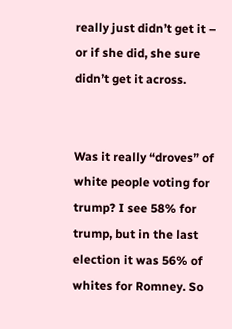really just didn’t get it – or if she did, she sure didn’t get it across.


Was it really “droves” of white people voting for trump? I see 58% for trump, but in the last election it was 56% of whites for Romney. So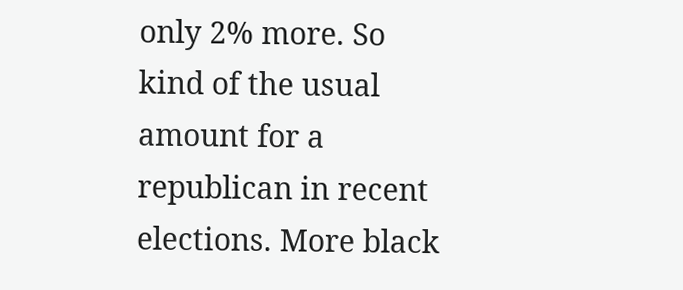only 2% more. So kind of the usual amount for a republican in recent elections. More black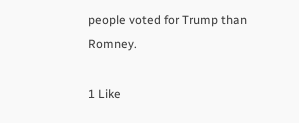people voted for Trump than Romney.

1 Like